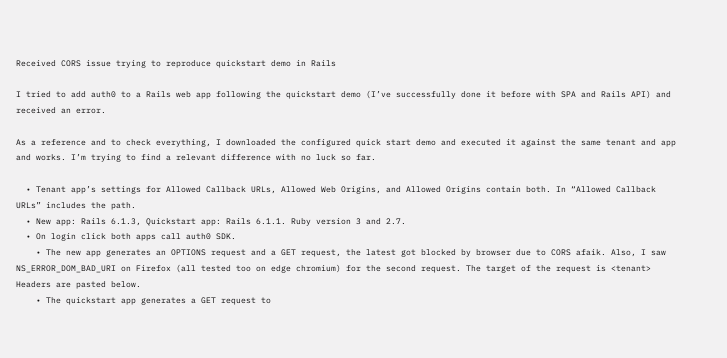Received CORS issue trying to reproduce quickstart demo in Rails

I tried to add auth0 to a Rails web app following the quickstart demo (I’ve successfully done it before with SPA and Rails API) and received an error.

As a reference and to check everything, I downloaded the configured quick start demo and executed it against the same tenant and app and works. I’m trying to find a relevant difference with no luck so far.

  • Tenant app’s settings for Allowed Callback URLs, Allowed Web Origins, and Allowed Origins contain both. In “Allowed Callback URLs” includes the path.
  • New app: Rails 6.1.3, Quickstart app: Rails 6.1.1. Ruby version 3 and 2.7.
  • On login click both apps call auth0 SDK.
    • The new app generates an OPTIONS request and a GET request, the latest got blocked by browser due to CORS afaik. Also, I saw NS_ERROR_DOM_BAD_URI on Firefox (all tested too on edge chromium) for the second request. The target of the request is <tenant> Headers are pasted below.
    • The quickstart app generates a GET request to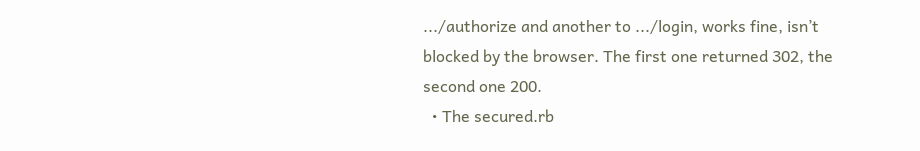.../authorize and another to .../login, works fine, isn’t blocked by the browser. The first one returned 302, the second one 200.
  • The secured.rb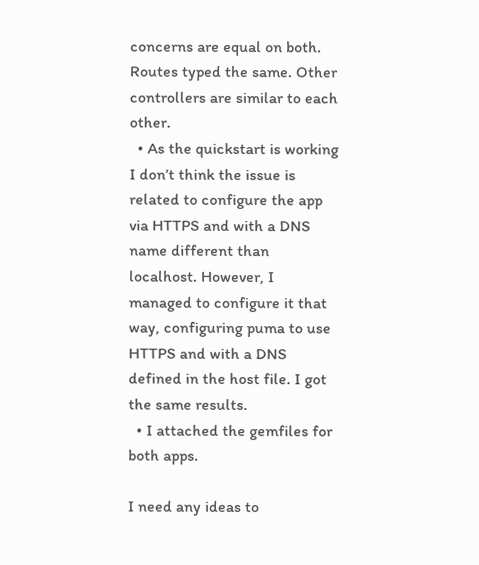concerns are equal on both. Routes typed the same. Other controllers are similar to each other.
  • As the quickstart is working I don’t think the issue is related to configure the app via HTTPS and with a DNS name different than localhost. However, I managed to configure it that way, configuring puma to use HTTPS and with a DNS defined in the host file. I got the same results.
  • I attached the gemfiles for both apps.

I need any ideas to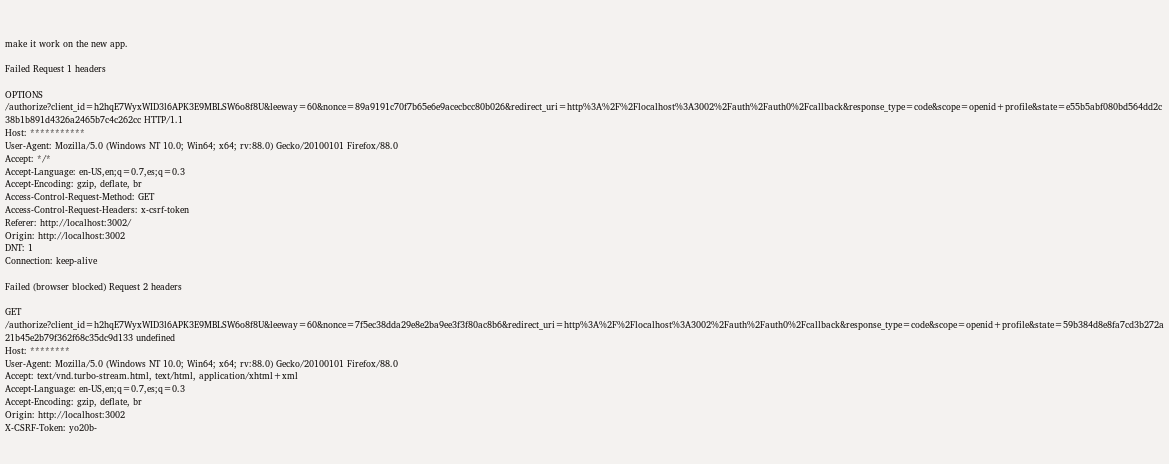make it work on the new app.

Failed Request 1 headers

OPTIONS /authorize?client_id=h2hqE7WyxWID3l6APK3E9MBLSW6o8f8U&leeway=60&nonce=89a9191c70f7b65e6e9acecbcc80b026&redirect_uri=http%3A%2F%2Flocalhost%3A3002%2Fauth%2Fauth0%2Fcallback&response_type=code&scope=openid+profile&state=e55b5abf080bd564dd2c38b1b891d4326a2465b7c4c262cc HTTP/1.1
Host: ***********
User-Agent: Mozilla/5.0 (Windows NT 10.0; Win64; x64; rv:88.0) Gecko/20100101 Firefox/88.0
Accept: */*
Accept-Language: en-US,en;q=0.7,es;q=0.3
Accept-Encoding: gzip, deflate, br
Access-Control-Request-Method: GET
Access-Control-Request-Headers: x-csrf-token
Referer: http://localhost:3002/
Origin: http://localhost:3002
DNT: 1
Connection: keep-alive

Failed (browser blocked) Request 2 headers

GET /authorize?client_id=h2hqE7WyxWID3l6APK3E9MBLSW6o8f8U&leeway=60&nonce=7f5ec38dda29e8e2ba9ee3f3f80ac8b6&redirect_uri=http%3A%2F%2Flocalhost%3A3002%2Fauth%2Fauth0%2Fcallback&response_type=code&scope=openid+profile&state=59b384d8e8fa7cd3b272a21b45e2b79f362f68c35dc9d133 undefined
Host: ********
User-Agent: Mozilla/5.0 (Windows NT 10.0; Win64; x64; rv:88.0) Gecko/20100101 Firefox/88.0
Accept: text/vnd.turbo-stream.html, text/html, application/xhtml+xml
Accept-Language: en-US,en;q=0.7,es;q=0.3
Accept-Encoding: gzip, deflate, br
Origin: http://localhost:3002
X-CSRF-Token: yo20b-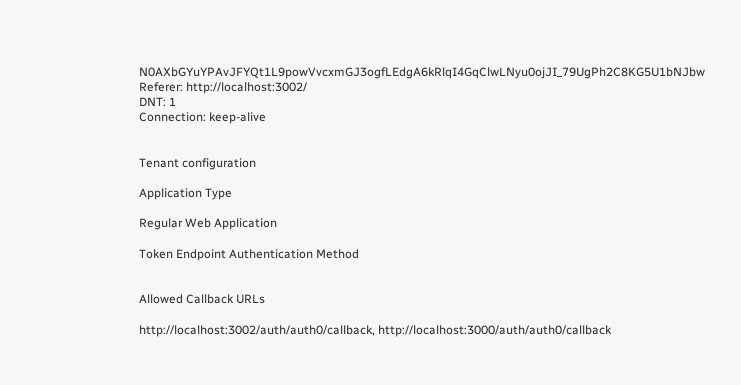N0AXbGYuYPAvJFYQt1L9powVvcxmGJ3ogfLEdgA6kRlqI4GqClwLNyu0ojJI_79UgPh2C8KG5U1bNJbw
Referer: http://localhost:3002/
DNT: 1
Connection: keep-alive


Tenant configuration

Application Type

Regular Web Application

Token Endpoint Authentication Method


Allowed Callback URLs

http://localhost:3002/auth/auth0/callback, http://localhost:3000/auth/auth0/callback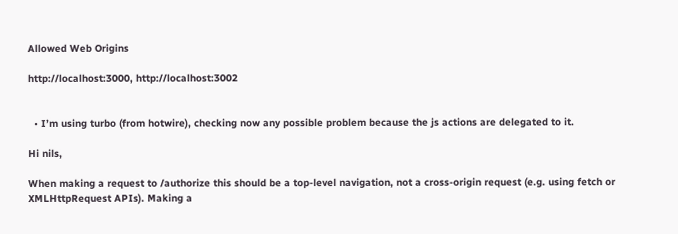Allowed Web Origins

http://localhost:3000, http://localhost:3002


  • I’m using turbo (from hotwire), checking now any possible problem because the js actions are delegated to it.

Hi nils,

When making a request to /authorize this should be a top-level navigation, not a cross-origin request (e.g. using fetch or XMLHttpRequest APIs). Making a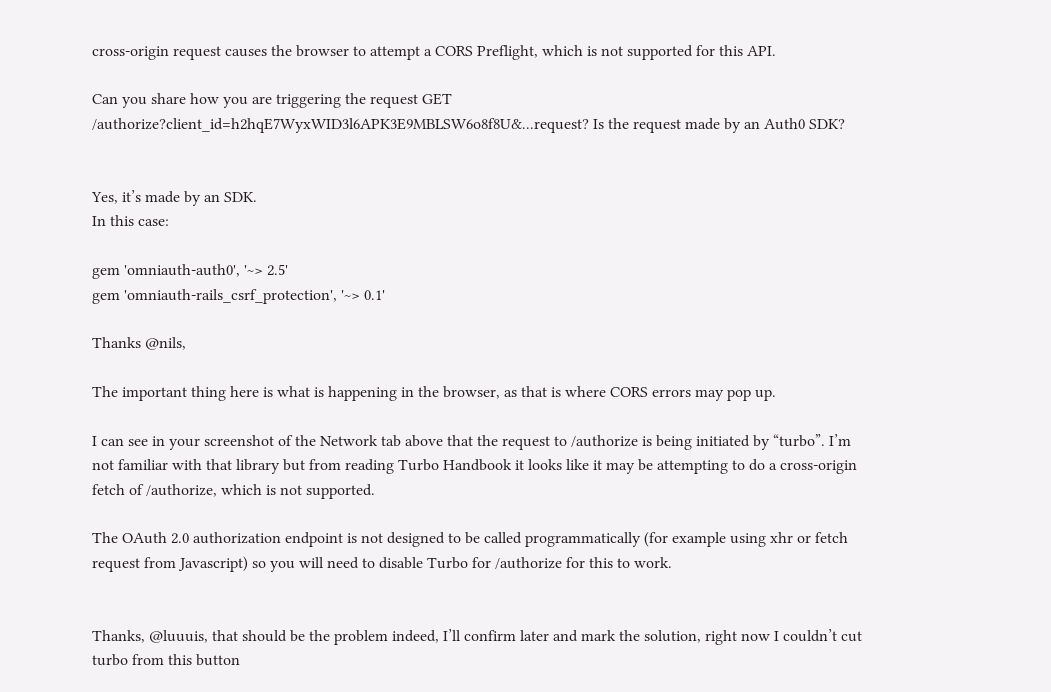cross-origin request causes the browser to attempt a CORS Preflight, which is not supported for this API.

Can you share how you are triggering the request GET /authorize?client_id=h2hqE7WyxWID3l6APK3E9MBLSW6o8f8U&...request? Is the request made by an Auth0 SDK?


Yes, it’s made by an SDK.
In this case:

gem 'omniauth-auth0', '~> 2.5'
gem 'omniauth-rails_csrf_protection', '~> 0.1'

Thanks @nils,

The important thing here is what is happening in the browser, as that is where CORS errors may pop up.

I can see in your screenshot of the Network tab above that the request to /authorize is being initiated by “turbo”. I’m not familiar with that library but from reading Turbo Handbook it looks like it may be attempting to do a cross-origin fetch of /authorize, which is not supported.

The OAuth 2.0 authorization endpoint is not designed to be called programmatically (for example using xhr or fetch request from Javascript) so you will need to disable Turbo for /authorize for this to work.


Thanks, @luuuis, that should be the problem indeed, I’ll confirm later and mark the solution, right now I couldn’t cut turbo from this button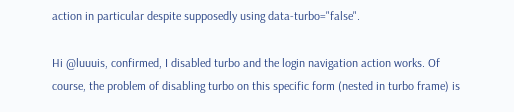action in particular despite supposedly using data-turbo="false".

Hi @luuuis, confirmed, I disabled turbo and the login navigation action works. Of course, the problem of disabling turbo on this specific form (nested in turbo frame) is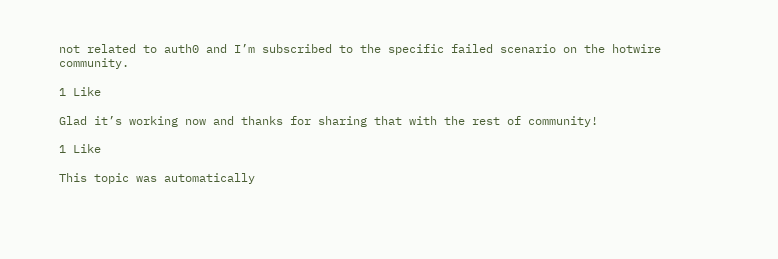not related to auth0 and I’m subscribed to the specific failed scenario on the hotwire community.

1 Like

Glad it’s working now and thanks for sharing that with the rest of community!

1 Like

This topic was automatically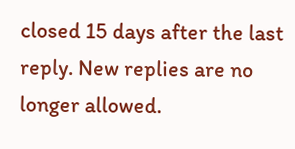closed 15 days after the last reply. New replies are no longer allowed.